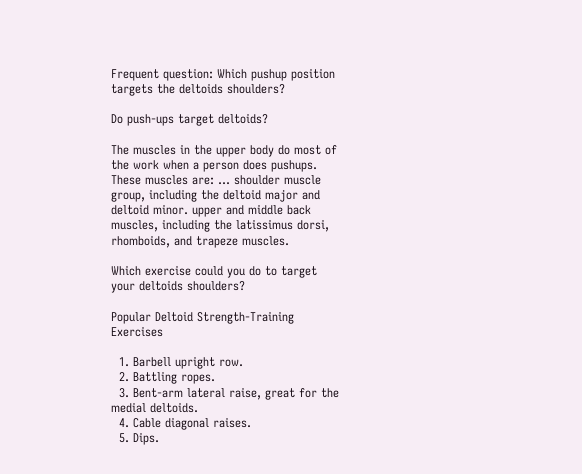Frequent question: Which pushup position targets the deltoids shoulders?

Do push-ups target deltoids?

The muscles in the upper body do most of the work when a person does pushups. These muscles are: … shoulder muscle group, including the deltoid major and deltoid minor. upper and middle back muscles, including the latissimus dorsi, rhomboids, and trapeze muscles.

Which exercise could you do to target your deltoids shoulders?

Popular Deltoid Strength-Training Exercises

  1. Barbell upright row.
  2. Battling ropes.
  3. Bent-arm lateral raise, great for the medial deltoids.
  4. Cable diagonal raises.
  5. Dips.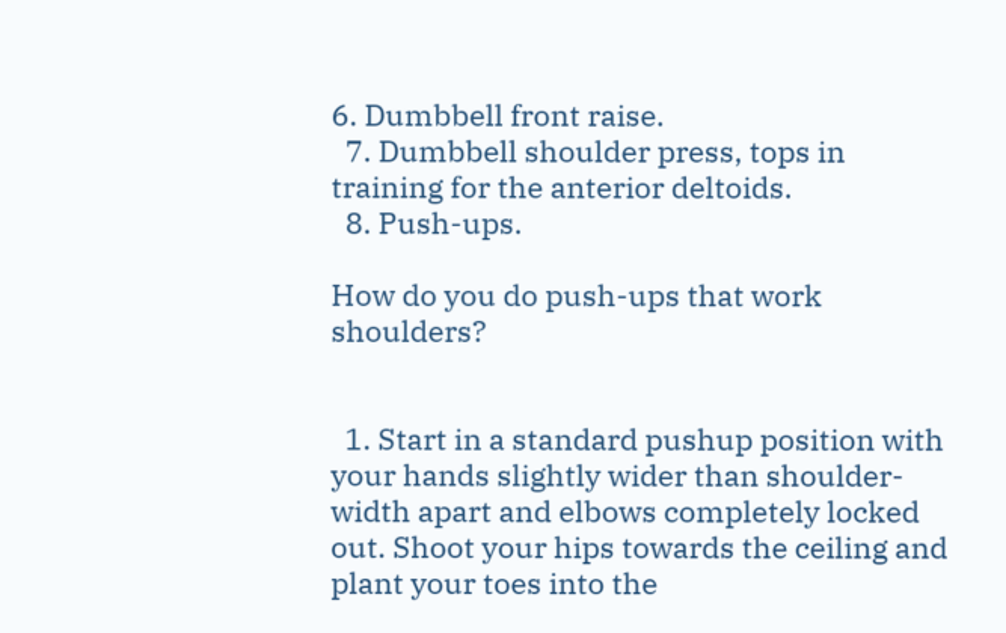6. Dumbbell front raise.
  7. Dumbbell shoulder press, tops in training for the anterior deltoids.
  8. Push-ups.

How do you do push-ups that work shoulders?


  1. Start in a standard pushup position with your hands slightly wider than shoulder-width apart and elbows completely locked out. Shoot your hips towards the ceiling and plant your toes into the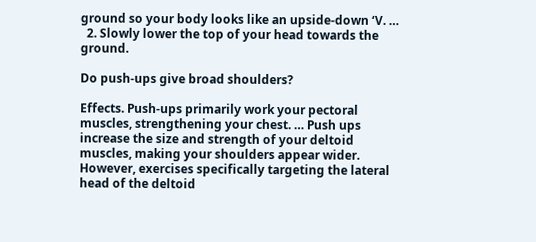ground so your body looks like an upside-down ‘V. …
  2. Slowly lower the top of your head towards the ground.

Do push-ups give broad shoulders?

Effects. Push-ups primarily work your pectoral muscles, strengthening your chest. … Push ups increase the size and strength of your deltoid muscles, making your shoulders appear wider. However, exercises specifically targeting the lateral head of the deltoid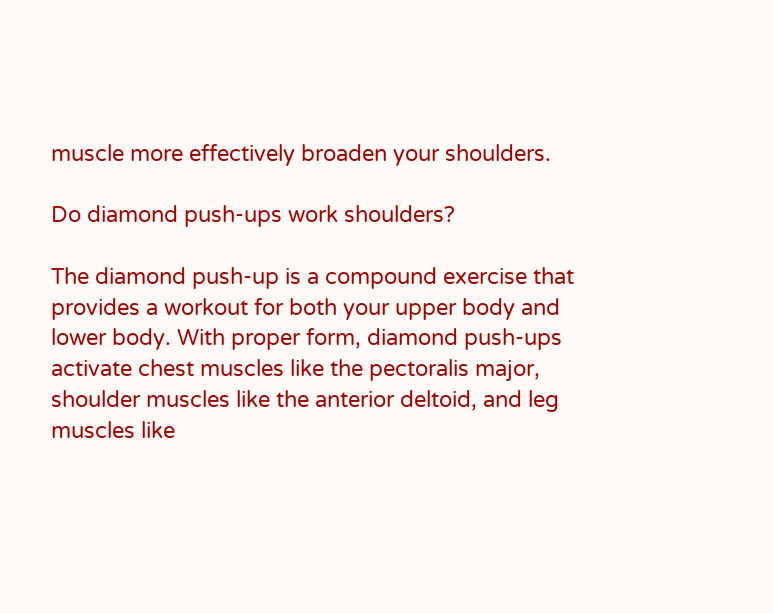muscle more effectively broaden your shoulders.

Do diamond push-ups work shoulders?

The diamond push-up is a compound exercise that provides a workout for both your upper body and lower body. With proper form, diamond push-ups activate chest muscles like the pectoralis major, shoulder muscles like the anterior deltoid, and leg muscles like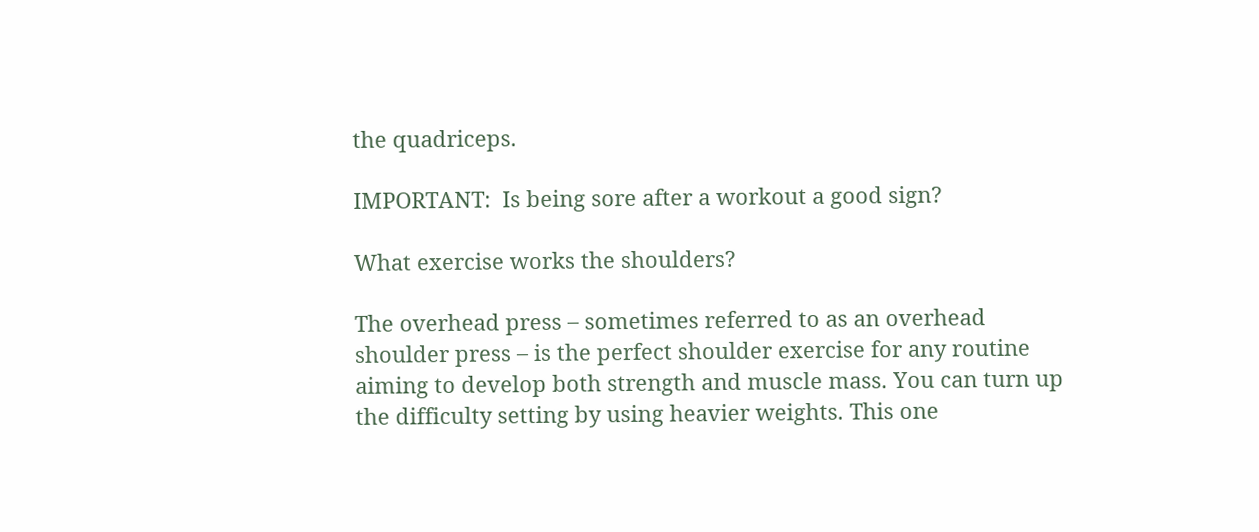the quadriceps.

IMPORTANT:  Is being sore after a workout a good sign?

What exercise works the shoulders?

The overhead press – sometimes referred to as an overhead shoulder press – is the perfect shoulder exercise for any routine aiming to develop both strength and muscle mass. You can turn up the difficulty setting by using heavier weights. This one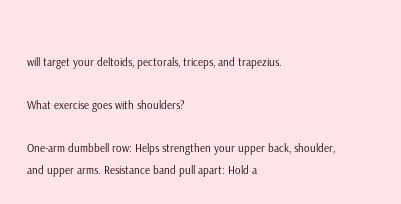will target your deltoids, pectorals, triceps, and trapezius.

What exercise goes with shoulders?

One-arm dumbbell row: Helps strengthen your upper back, shoulder, and upper arms. Resistance band pull apart: Hold a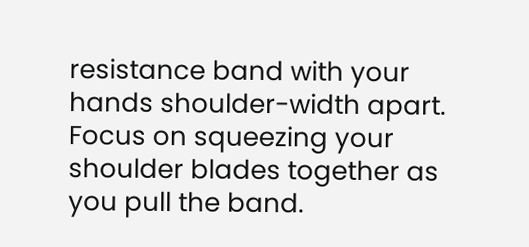resistance band with your hands shoulder-width apart. Focus on squeezing your shoulder blades together as you pull the band.